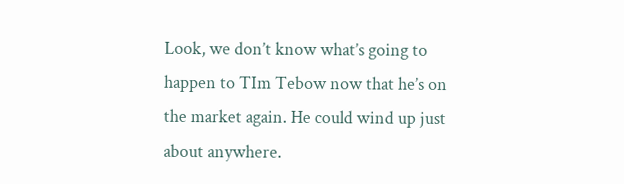Look, we don’t know what’s going to happen to TIm Tebow now that he’s on the market again. He could wind up just about anywhere.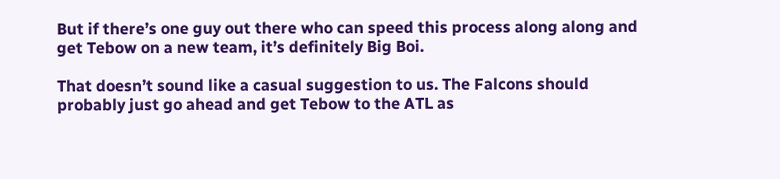But if there’s one guy out there who can speed this process along along and get Tebow on a new team, it’s definitely Big Boi.

That doesn’t sound like a casual suggestion to us. The Falcons should probably just go ahead and get Tebow to the ATL as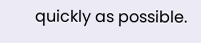quickly as possible.